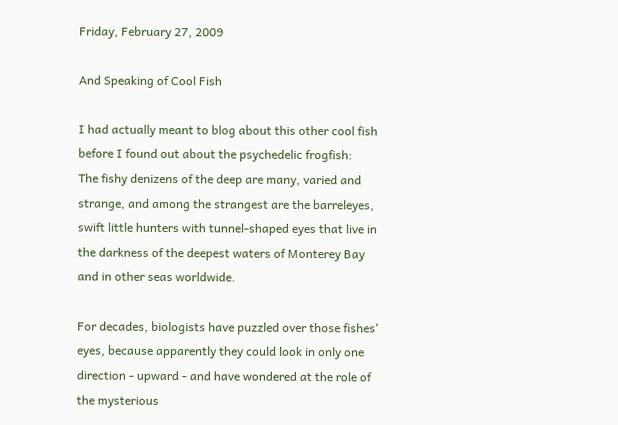Friday, February 27, 2009

And Speaking of Cool Fish

I had actually meant to blog about this other cool fish before I found out about the psychedelic frogfish:
The fishy denizens of the deep are many, varied and strange, and among the strangest are the barreleyes, swift little hunters with tunnel-shaped eyes that live in the darkness of the deepest waters of Monterey Bay and in other seas worldwide.

For decades, biologists have puzzled over those fishes' eyes, because apparently they could look in only one direction - upward - and have wondered at the role of the mysterious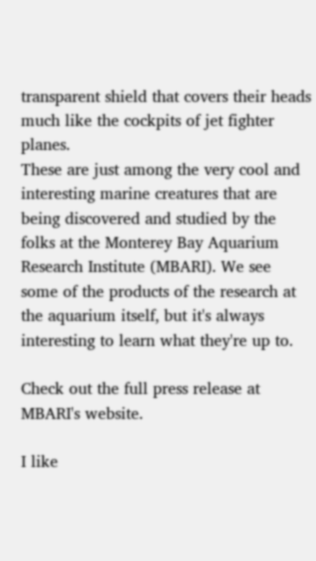transparent shield that covers their heads much like the cockpits of jet fighter planes.
These are just among the very cool and interesting marine creatures that are being discovered and studied by the folks at the Monterey Bay Aquarium Research Institute (MBARI). We see some of the products of the research at the aquarium itself, but it's always interesting to learn what they're up to.

Check out the full press release at MBARI's website.

I like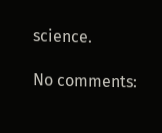science.

No comments: